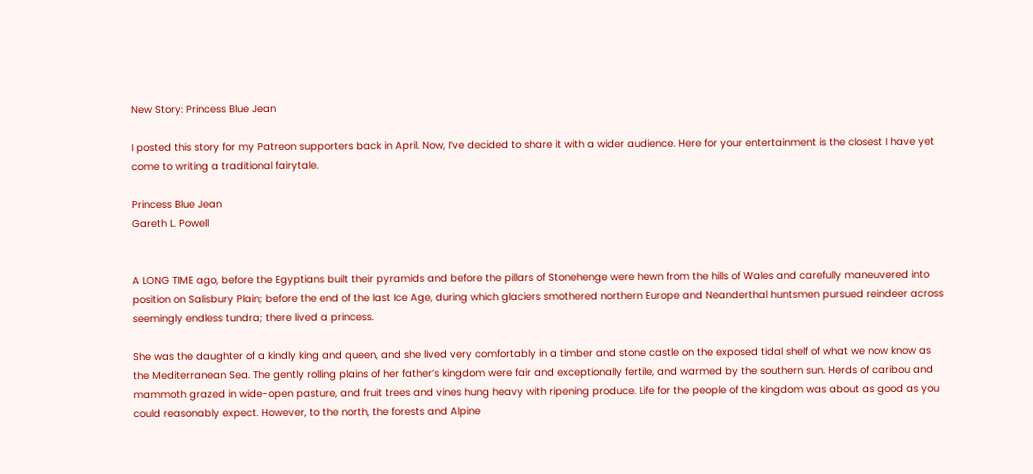New Story: Princess Blue Jean

I posted this story for my Patreon supporters back in April. Now, I’ve decided to share it with a wider audience. Here for your entertainment is the closest I have yet come to writing a traditional fairytale.

Princess Blue Jean
Gareth L. Powell


A LONG TIME ago, before the Egyptians built their pyramids and before the pillars of Stonehenge were hewn from the hills of Wales and carefully maneuvered into position on Salisbury Plain; before the end of the last Ice Age, during which glaciers smothered northern Europe and Neanderthal huntsmen pursued reindeer across seemingly endless tundra; there lived a princess.

She was the daughter of a kindly king and queen, and she lived very comfortably in a timber and stone castle on the exposed tidal shelf of what we now know as the Mediterranean Sea. The gently rolling plains of her father’s kingdom were fair and exceptionally fertile, and warmed by the southern sun. Herds of caribou and mammoth grazed in wide-open pasture, and fruit trees and vines hung heavy with ripening produce. Life for the people of the kingdom was about as good as you could reasonably expect. However, to the north, the forests and Alpine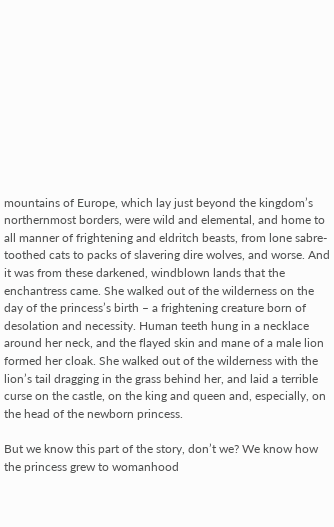mountains of Europe, which lay just beyond the kingdom’s northernmost borders, were wild and elemental, and home to all manner of frightening and eldritch beasts, from lone sabre-toothed cats to packs of slavering dire wolves, and worse. And it was from these darkened, windblown lands that the enchantress came. She walked out of the wilderness on the day of the princess’s birth – a frightening creature born of desolation and necessity. Human teeth hung in a necklace around her neck, and the flayed skin and mane of a male lion formed her cloak. She walked out of the wilderness with the lion’s tail dragging in the grass behind her, and laid a terrible curse on the castle, on the king and queen and, especially, on the head of the newborn princess.

But we know this part of the story, don’t we? We know how the princess grew to womanhood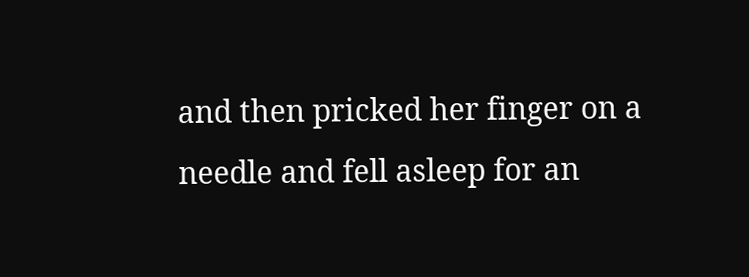and then pricked her finger on a needle and fell asleep for an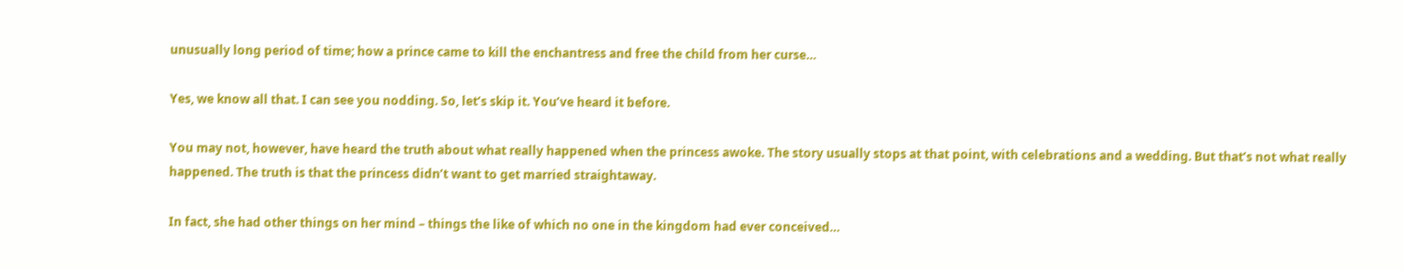unusually long period of time; how a prince came to kill the enchantress and free the child from her curse…

Yes, we know all that. I can see you nodding. So, let’s skip it. You’ve heard it before.

You may not, however, have heard the truth about what really happened when the princess awoke. The story usually stops at that point, with celebrations and a wedding. But that’s not what really happened. The truth is that the princess didn’t want to get married straightaway.

In fact, she had other things on her mind – things the like of which no one in the kingdom had ever conceived…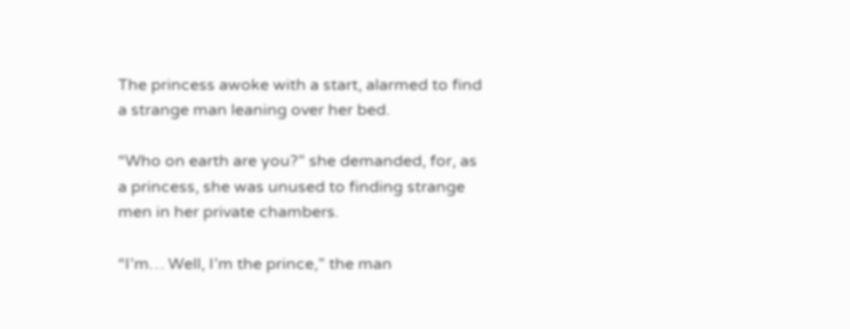The princess awoke with a start, alarmed to find a strange man leaning over her bed.

“Who on earth are you?” she demanded, for, as a princess, she was unused to finding strange men in her private chambers.

“I’m… Well, I’m the prince,” the man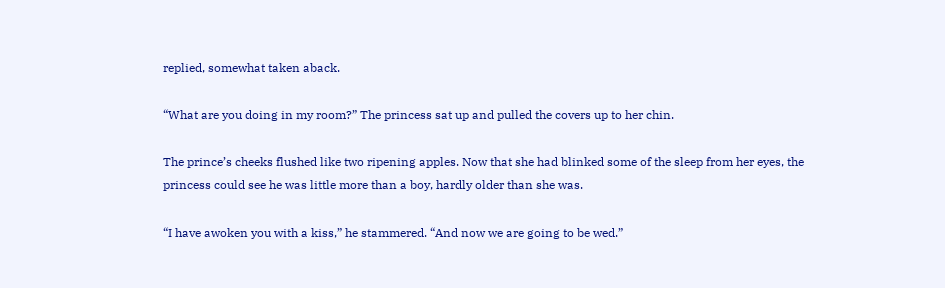replied, somewhat taken aback.

“What are you doing in my room?” The princess sat up and pulled the covers up to her chin.

The prince’s cheeks flushed like two ripening apples. Now that she had blinked some of the sleep from her eyes, the princess could see he was little more than a boy, hardly older than she was.

“I have awoken you with a kiss,” he stammered. “And now we are going to be wed.”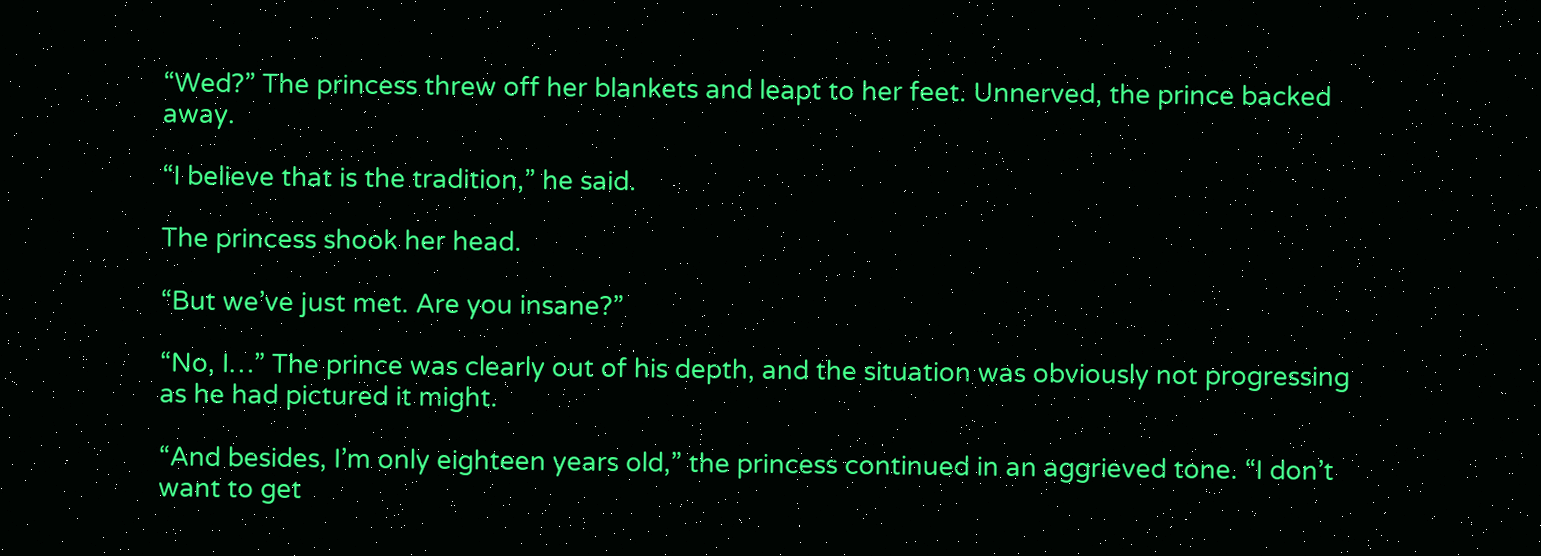“Wed?” The princess threw off her blankets and leapt to her feet. Unnerved, the prince backed away.

“I believe that is the tradition,” he said.

The princess shook her head.

“But we’ve just met. Are you insane?”

“No, I…” The prince was clearly out of his depth, and the situation was obviously not progressing as he had pictured it might.

“And besides, I’m only eighteen years old,” the princess continued in an aggrieved tone. “I don’t want to get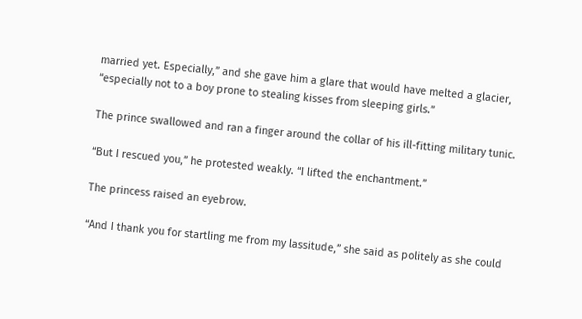married yet. Especially,” and she gave him a glare that would have melted a glacier, “especially not to a boy prone to stealing kisses from sleeping girls.”

The prince swallowed and ran a finger around the collar of his ill-fitting military tunic.

“But I rescued you,” he protested weakly. “I lifted the enchantment.”

The princess raised an eyebrow.

“And I thank you for startling me from my lassitude,” she said as politely as she could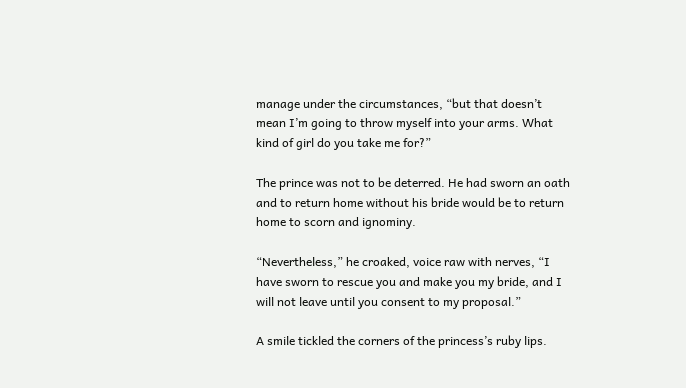manage under the circumstances, “but that doesn’t mean I’m going to throw myself into your arms. What kind of girl do you take me for?”

The prince was not to be deterred. He had sworn an oath and to return home without his bride would be to return home to scorn and ignominy.

“Nevertheless,” he croaked, voice raw with nerves, “I have sworn to rescue you and make you my bride, and I will not leave until you consent to my proposal.”

A smile tickled the corners of the princess’s ruby lips.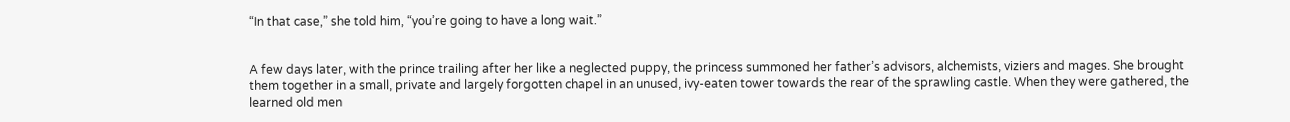“In that case,” she told him, “you’re going to have a long wait.”


A few days later, with the prince trailing after her like a neglected puppy, the princess summoned her father’s advisors, alchemists, viziers and mages. She brought them together in a small, private and largely forgotten chapel in an unused, ivy-eaten tower towards the rear of the sprawling castle. When they were gathered, the learned old men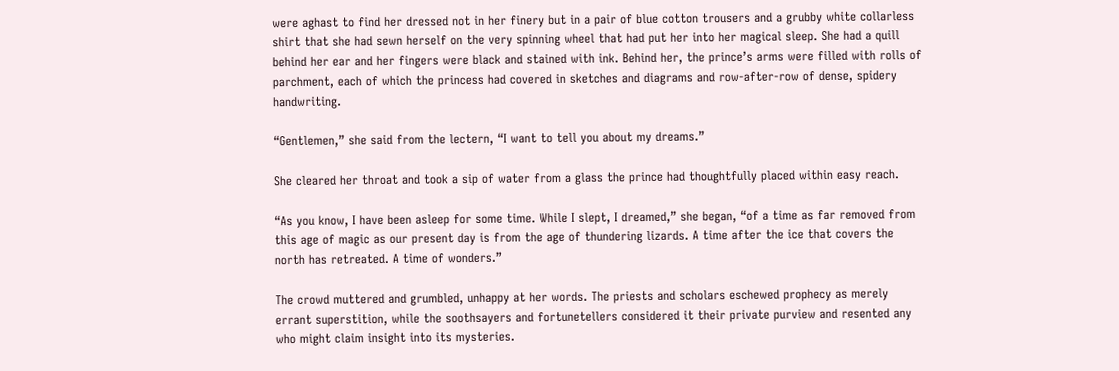were aghast to find her dressed not in her finery but in a pair of blue cotton trousers and a grubby white collarless shirt that she had sewn herself on the very spinning wheel that had put her into her magical sleep. She had a quill behind her ear and her fingers were black and stained with ink. Behind her, the prince’s arms were filled with rolls of parchment, each of which the princess had covered in sketches and diagrams and row-after-row of dense, spidery handwriting.

“Gentlemen,” she said from the lectern, “I want to tell you about my dreams.”

She cleared her throat and took a sip of water from a glass the prince had thoughtfully placed within easy reach.

“As you know, I have been asleep for some time. While I slept, I dreamed,” she began, “of a time as far removed from this age of magic as our present day is from the age of thundering lizards. A time after the ice that covers the north has retreated. A time of wonders.”

The crowd muttered and grumbled, unhappy at her words. The priests and scholars eschewed prophecy as merely errant superstition, while the soothsayers and fortunetellers considered it their private purview and resented any who might claim insight into its mysteries.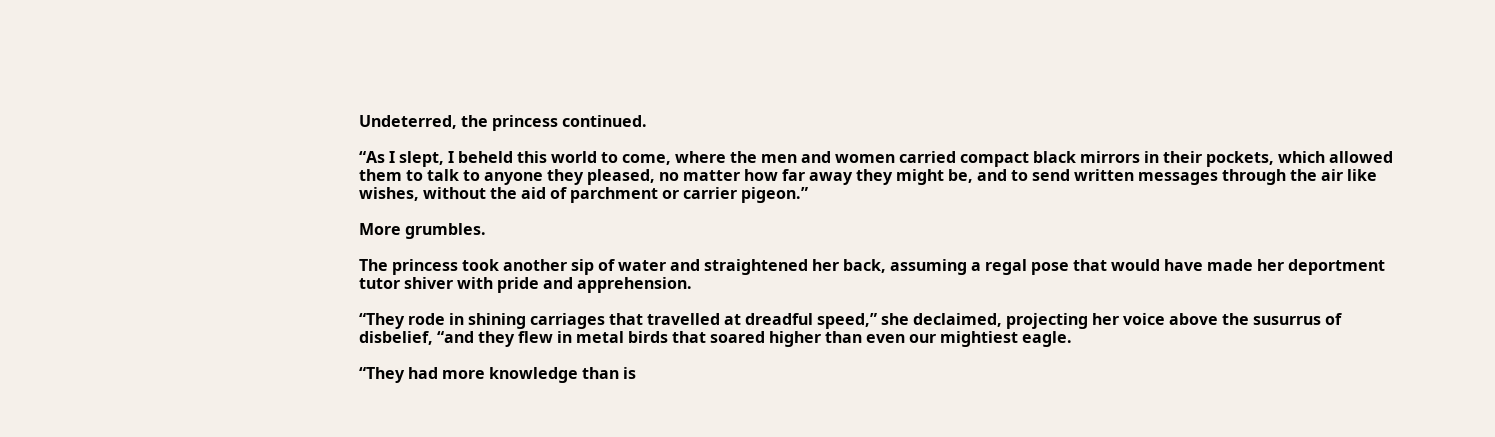Undeterred, the princess continued.

“As I slept, I beheld this world to come, where the men and women carried compact black mirrors in their pockets, which allowed them to talk to anyone they pleased, no matter how far away they might be, and to send written messages through the air like wishes, without the aid of parchment or carrier pigeon.”

More grumbles.

The princess took another sip of water and straightened her back, assuming a regal pose that would have made her deportment tutor shiver with pride and apprehension.

“They rode in shining carriages that travelled at dreadful speed,” she declaimed, projecting her voice above the susurrus of disbelief, “and they flew in metal birds that soared higher than even our mightiest eagle.

“They had more knowledge than is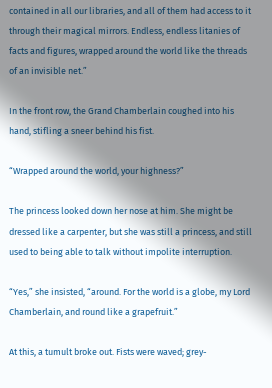contained in all our libraries, and all of them had access to it through their magical mirrors. Endless, endless litanies of facts and figures, wrapped around the world like the threads of an invisible net.”

In the front row, the Grand Chamberlain coughed into his hand, stifling a sneer behind his fist.

“Wrapped around the world, your highness?”

The princess looked down her nose at him. She might be dressed like a carpenter, but she was still a princess, and still used to being able to talk without impolite interruption.

“Yes,” she insisted, “around. For the world is a globe, my Lord Chamberlain, and round like a grapefruit.”

At this, a tumult broke out. Fists were waved; grey-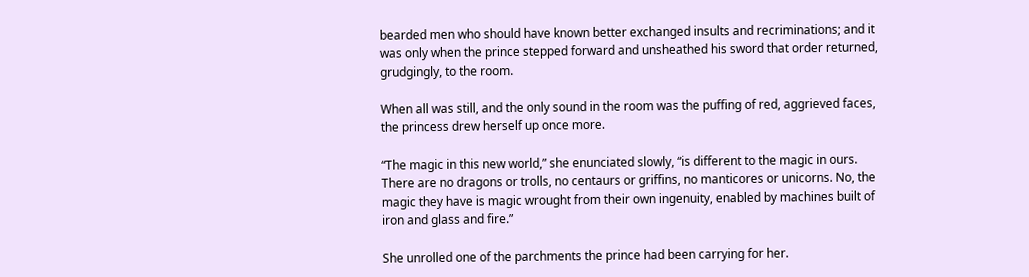bearded men who should have known better exchanged insults and recriminations; and it was only when the prince stepped forward and unsheathed his sword that order returned, grudgingly, to the room.

When all was still, and the only sound in the room was the puffing of red, aggrieved faces, the princess drew herself up once more.

“The magic in this new world,” she enunciated slowly, “is different to the magic in ours. There are no dragons or trolls, no centaurs or griffins, no manticores or unicorns. No, the magic they have is magic wrought from their own ingenuity, enabled by machines built of iron and glass and fire.”

She unrolled one of the parchments the prince had been carrying for her.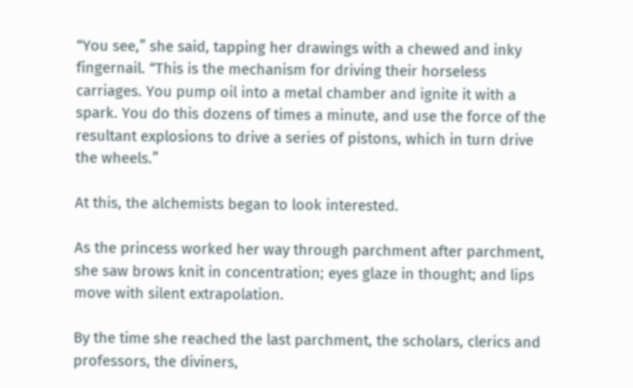“You see,” she said, tapping her drawings with a chewed and inky fingernail. “This is the mechanism for driving their horseless carriages. You pump oil into a metal chamber and ignite it with a spark. You do this dozens of times a minute, and use the force of the resultant explosions to drive a series of pistons, which in turn drive the wheels.”

At this, the alchemists began to look interested.

As the princess worked her way through parchment after parchment, she saw brows knit in concentration; eyes glaze in thought; and lips move with silent extrapolation.

By the time she reached the last parchment, the scholars, clerics and professors, the diviners,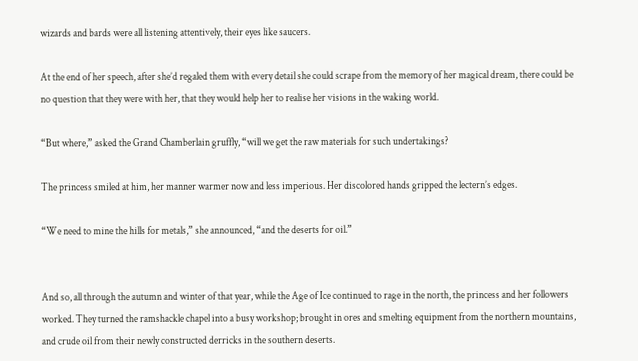wizards and bards were all listening attentively, their eyes like saucers.

At the end of her speech, after she’d regaled them with every detail she could scrape from the memory of her magical dream, there could be no question that they were with her, that they would help her to realise her visions in the waking world.

“But where,” asked the Grand Chamberlain gruffly, “will we get the raw materials for such undertakings?

The princess smiled at him, her manner warmer now and less imperious. Her discolored hands gripped the lectern’s edges.

“We need to mine the hills for metals,” she announced, “and the deserts for oil.”


And so, all through the autumn and winter of that year, while the Age of Ice continued to rage in the north, the princess and her followers worked. They turned the ramshackle chapel into a busy workshop; brought in ores and smelting equipment from the northern mountains, and crude oil from their newly constructed derricks in the southern deserts.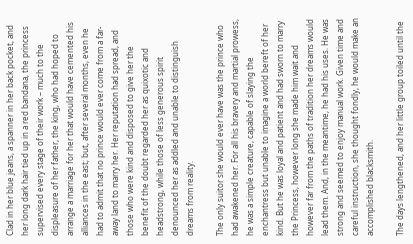Clad in her blue jeans, a spanner in her back pocket, and her long dark hair tied up in a red bandana, the princess supervised every stage of their work – much to the displeasure of her father, the king, who had hoped to arrange a marriage for her that would have cemented his alliances in the east; but, after several months, even he had to admit that no prince would ever come from a far-away land to marry her. Her reputation had spread, and those who were kind and disposed to give her the benefit of the doubt regarded her as quixotic and headstrong, while those of less generous spirit denounced her as addled and unable to distinguish dreams from reality.

The only suitor she would ever have was the prince who had awakened her. For all his bravery and martial prowess, he was a simple creature, capable of slaying the enchantress but unable to imagine a world bereft of her kind. But he was loyal and patient and had sworn to marry the Princess, however long she made him wait and however far from the paths of tradition her dreams would lead them. And, in the meantime, he had his uses. He was strong and seemed to enjoy manual work. Given time and careful instruction, she thought fondly, he would make an accomplished blacksmith.

The days lengthened, and her little group toiled until the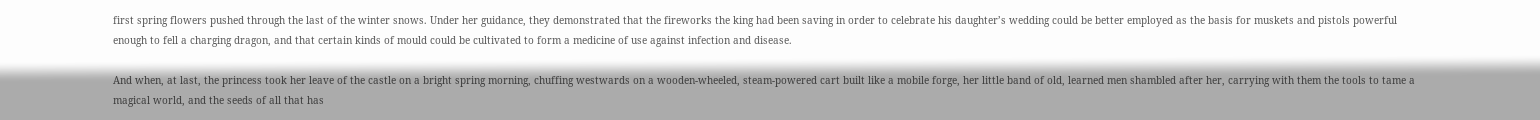first spring flowers pushed through the last of the winter snows. Under her guidance, they demonstrated that the fireworks the king had been saving in order to celebrate his daughter’s wedding could be better employed as the basis for muskets and pistols powerful enough to fell a charging dragon, and that certain kinds of mould could be cultivated to form a medicine of use against infection and disease.

And when, at last, the princess took her leave of the castle on a bright spring morning, chuffing westwards on a wooden-wheeled, steam-powered cart built like a mobile forge, her little band of old, learned men shambled after her, carrying with them the tools to tame a magical world, and the seeds of all that has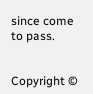since come to pass.


Copyright ©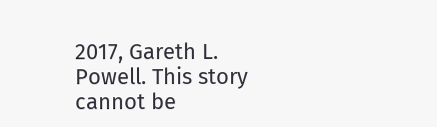2017, Gareth L. Powell. This story cannot be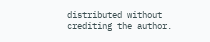distributed without crediting the author.